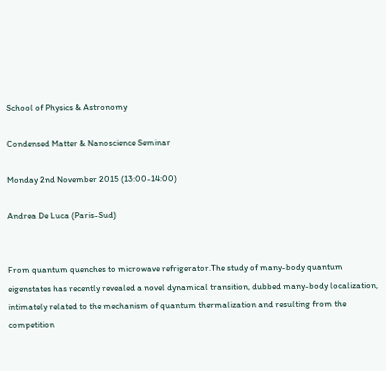School of Physics & Astronomy

Condensed Matter & Nanoscience Seminar

Monday 2nd November 2015 (13:00-14:00)

Andrea De Luca (Paris-Sud)


From quantum quenches to microwave refrigerator.The study of many-body quantum eigenstates has recently revealed a novel dynamical transition, dubbed many-body localization, intimately related to the mechanism of quantum thermalization and resulting from the competition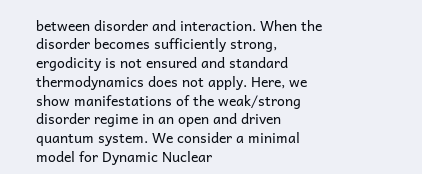between disorder and interaction. When the disorder becomes sufficiently strong, ergodicity is not ensured and standard thermodynamics does not apply. Here, we show manifestations of the weak/strong disorder regime in an open and driven quantum system. We consider a minimal model for Dynamic Nuclear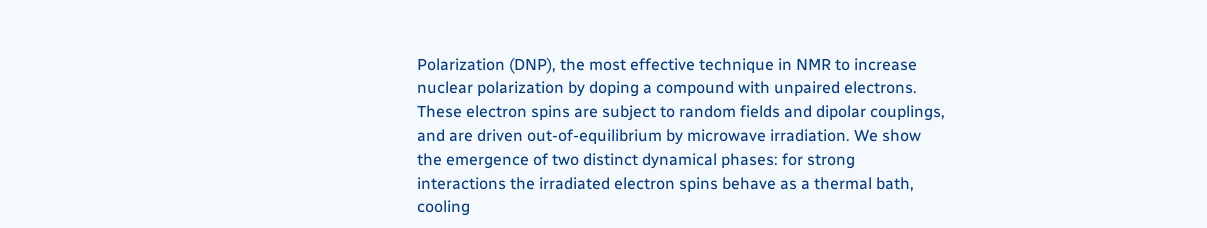Polarization (DNP), the most effective technique in NMR to increase nuclear polarization by doping a compound with unpaired electrons. These electron spins are subject to random fields and dipolar couplings, and are driven out-of-equilibrium by microwave irradiation. We show the emergence of two distinct dynamical phases: for strong interactions the irradiated electron spins behave as a thermal bath, cooling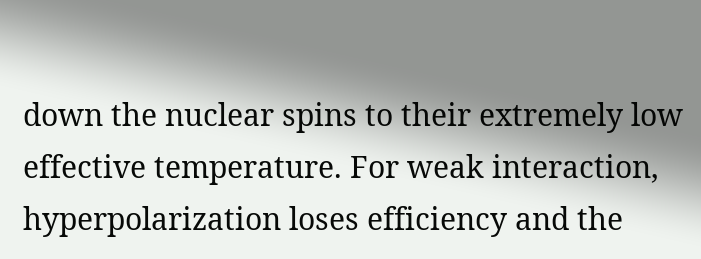down the nuclear spins to their extremely low effective temperature. For weak interaction, hyperpolarization loses efficiency and the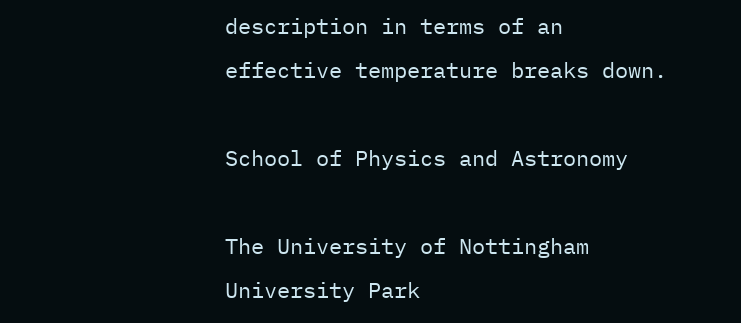description in terms of an effective temperature breaks down.

School of Physics and Astronomy

The University of Nottingham
University Park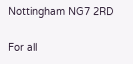Nottingham NG7 2RD

For all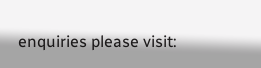enquiries please visit: